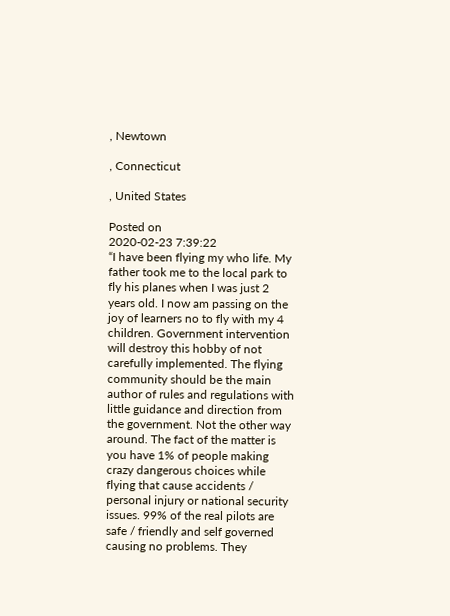, Newtown

, Connecticut

, United States

Posted on
2020-02-23 7:39:22
“I have been flying my who life. My father took me to the local park to fly his planes when I was just 2 years old. I now am passing on the joy of learners no to fly with my 4 children. Government intervention will destroy this hobby of not carefully implemented. The flying community should be the main author of rules and regulations with little guidance and direction from the government. Not the other way around. The fact of the matter is you have 1% of people making crazy dangerous choices while flying that cause accidents / personal injury or national security issues. 99% of the real pilots are safe / friendly and self governed causing no problems. They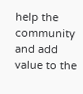help the community and add value to the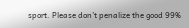sport. Please don’t penalize the good 99%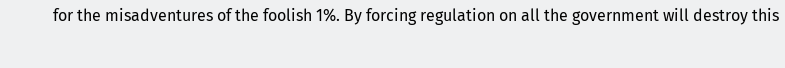for the misadventures of the foolish 1%. By forcing regulation on all the government will destroy this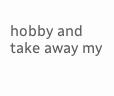hobby and take away my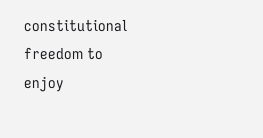constitutional freedom to enjoy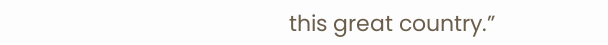this great country.”